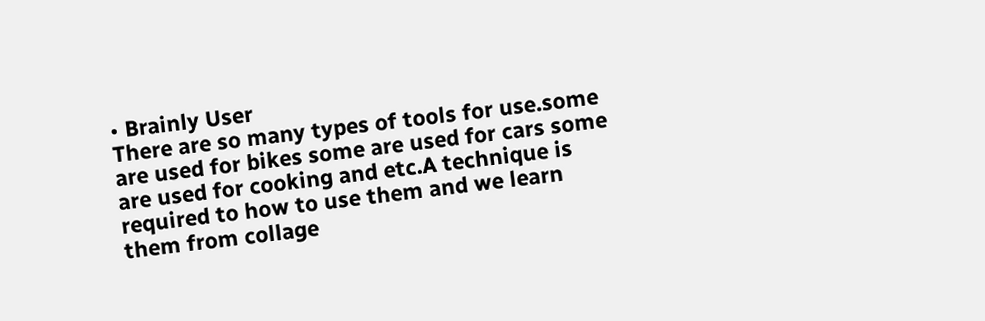• Brainly User
There are so many types of tools for use.some are used for bikes some are used for cars some are used for cooking and etc.A technique is required to how to use them and we learn them from collage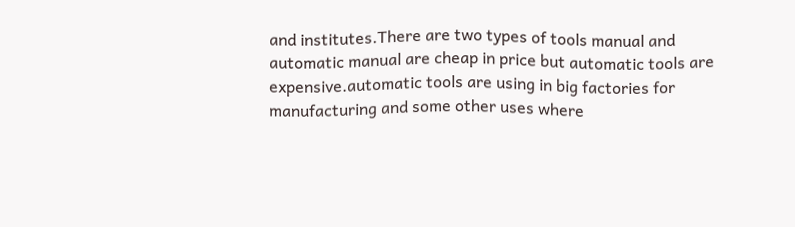and institutes.There are two types of tools manual and automatic manual are cheap in price but automatic tools are expensive.automatic tools are using in big factories for manufacturing and some other uses where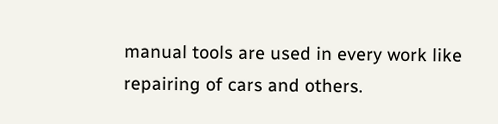manual tools are used in every work like repairing of cars and others.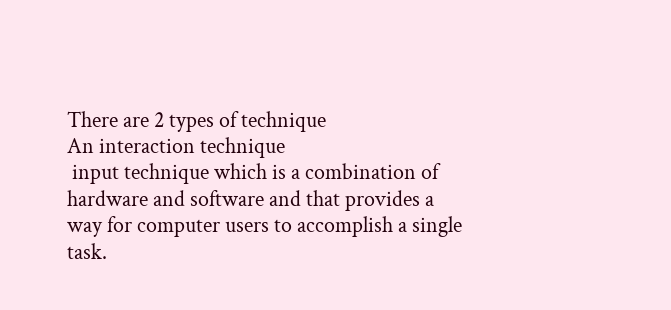There are 2 types of technique
An interaction technique
 input technique which is a combination of hardware and software and that provides a way for computer users to accomplish a single task.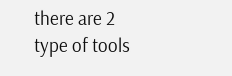there are 2 type of tools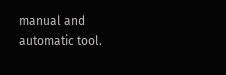manual and automatic tool.